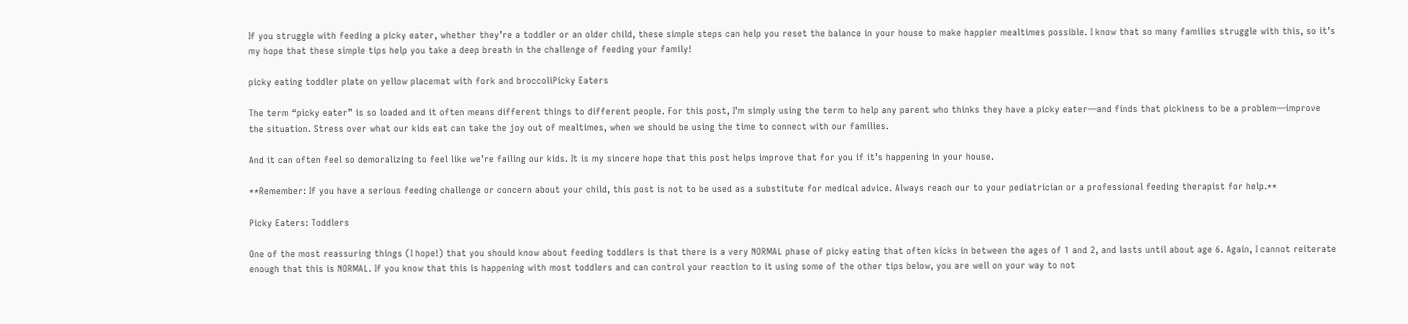If you struggle with feeding a picky eater, whether they’re a toddler or an older child, these simple steps can help you reset the balance in your house to make happier mealtimes possible. I know that so many families struggle with this, so it’s my hope that these simple tips help you take a deep breath in the challenge of feeding your family!

picky eating toddler plate on yellow placemat with fork and broccoliPicky Eaters

The term “picky eater” is so loaded and it often means different things to different people. For this post, I’m simply using the term to help any parent who thinks they have a picky eater—and finds that pickiness to be a problem—improve the situation. Stress over what our kids eat can take the joy out of mealtimes, when we should be using the time to connect with our families.

And it can often feel so demoralizing to feel like we’re failing our kids. It is my sincere hope that this post helps improve that for you if it’s happening in your house.

**Remember: If you have a serious feeding challenge or concern about your child, this post is not to be used as a substitute for medical advice. Always reach our to your pediatrician or a professional feeding therapist for help.**

Picky Eaters: Toddlers

One of the most reassuring things (I hope!) that you should know about feeding toddlers is that there is a very NORMAL phase of picky eating that often kicks in between the ages of 1 and 2, and lasts until about age 6. Again, I cannot reiterate enough that this is NORMAL. If you know that this is happening with most toddlers and can control your reaction to it using some of the other tips below, you are well on your way to not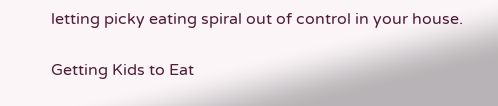letting picky eating spiral out of control in your house.

Getting Kids to Eat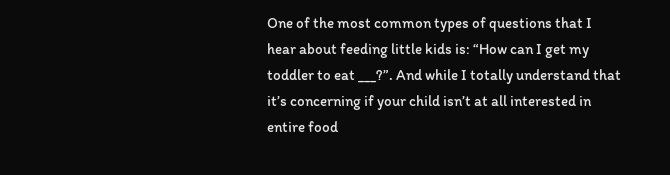One of the most common types of questions that I hear about feeding little kids is: “How can I get my toddler to eat ___?”. And while I totally understand that it’s concerning if your child isn’t at all interested in entire food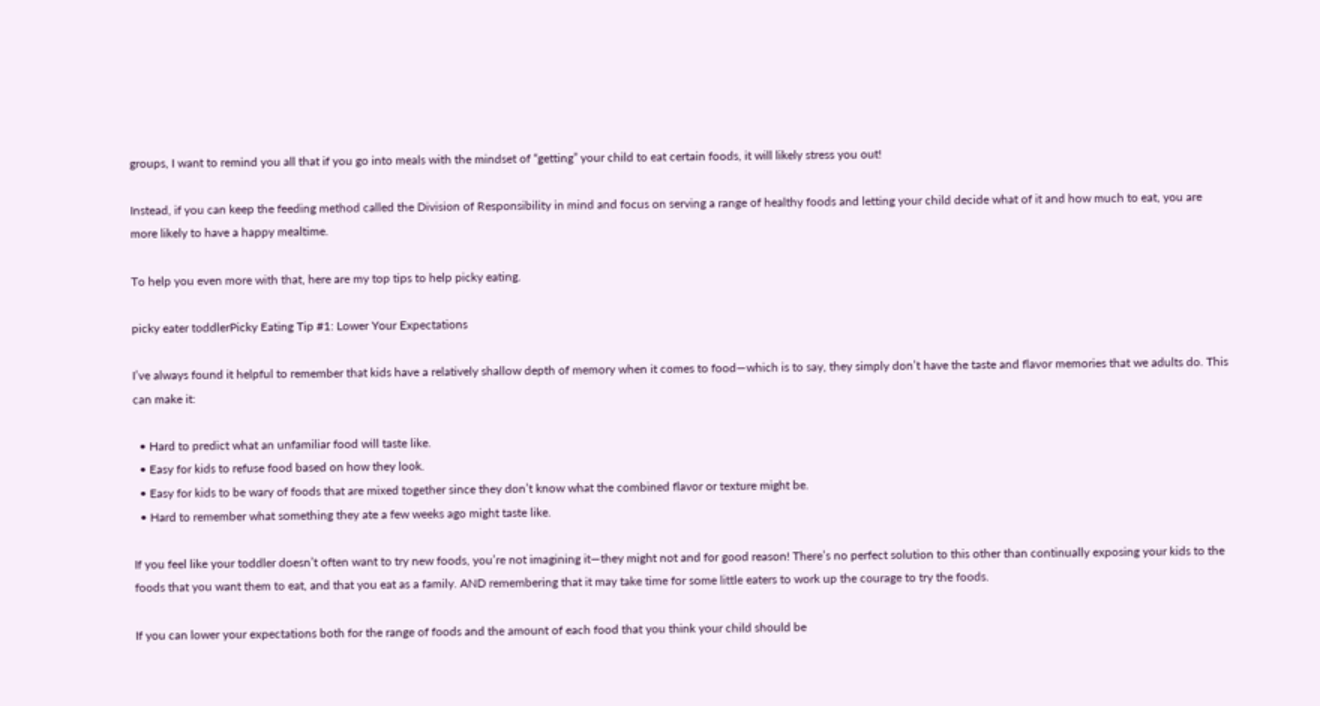groups, I want to remind you all that if you go into meals with the mindset of “getting” your child to eat certain foods, it will likely stress you out!

Instead, if you can keep the feeding method called the Division of Responsibility in mind and focus on serving a range of healthy foods and letting your child decide what of it and how much to eat, you are more likely to have a happy mealtime.

To help you even more with that, here are my top tips to help picky eating.

picky eater toddlerPicky Eating Tip #1: Lower Your Expectations

I’ve always found it helpful to remember that kids have a relatively shallow depth of memory when it comes to food—which is to say, they simply don’t have the taste and flavor memories that we adults do. This can make it:

  • Hard to predict what an unfamiliar food will taste like.
  • Easy for kids to refuse food based on how they look.
  • Easy for kids to be wary of foods that are mixed together since they don’t know what the combined flavor or texture might be.
  • Hard to remember what something they ate a few weeks ago might taste like.

If you feel like your toddler doesn’t often want to try new foods, you’re not imagining it—they might not and for good reason! There’s no perfect solution to this other than continually exposing your kids to the foods that you want them to eat, and that you eat as a family. AND remembering that it may take time for some little eaters to work up the courage to try the foods.

If you can lower your expectations both for the range of foods and the amount of each food that you think your child should be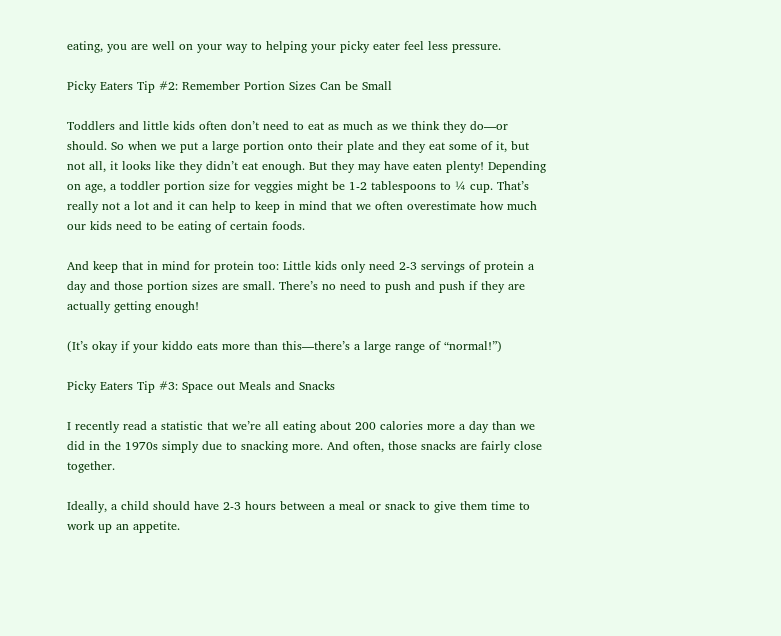eating, you are well on your way to helping your picky eater feel less pressure.

Picky Eaters Tip #2: Remember Portion Sizes Can be Small

Toddlers and little kids often don’t need to eat as much as we think they do—or should. So when we put a large portion onto their plate and they eat some of it, but not all, it looks like they didn’t eat enough. But they may have eaten plenty! Depending on age, a toddler portion size for veggies might be 1-2 tablespoons to ¼ cup. That’s really not a lot and it can help to keep in mind that we often overestimate how much our kids need to be eating of certain foods.

And keep that in mind for protein too: Little kids only need 2-3 servings of protein a day and those portion sizes are small. There’s no need to push and push if they are actually getting enough!

(It’s okay if your kiddo eats more than this—there’s a large range of “normal!”)

Picky Eaters Tip #3: Space out Meals and Snacks

I recently read a statistic that we’re all eating about 200 calories more a day than we did in the 1970s simply due to snacking more. And often, those snacks are fairly close together.

Ideally, a child should have 2-3 hours between a meal or snack to give them time to work up an appetite.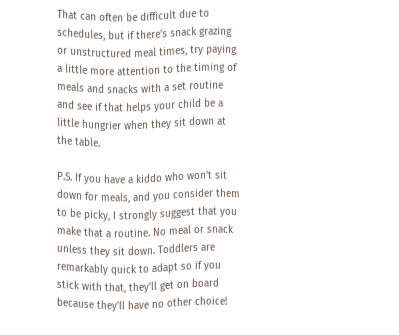That can often be difficult due to schedules, but if there’s snack grazing or unstructured meal times, try paying a little more attention to the timing of meals and snacks with a set routine and see if that helps your child be a little hungrier when they sit down at the table.

P.S. If you have a kiddo who won’t sit down for meals, and you consider them to be picky, I strongly suggest that you make that a routine. No meal or snack unless they sit down. Toddlers are remarkably quick to adapt so if you stick with that, they’ll get on board because they’ll have no other choice!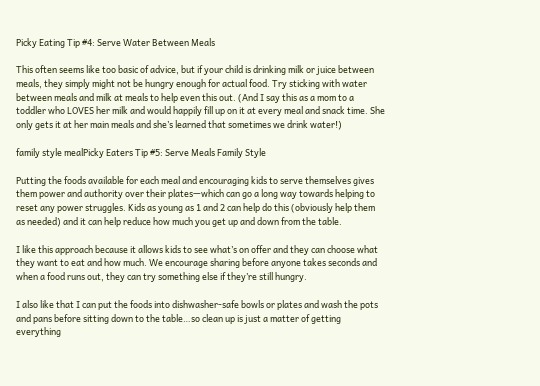Picky Eating Tip #4: Serve Water Between Meals

This often seems like too basic of advice, but if your child is drinking milk or juice between meals, they simply might not be hungry enough for actual food. Try sticking with water between meals and milk at meals to help even this out. (And I say this as a mom to a toddler who LOVES her milk and would happily fill up on it at every meal and snack time. She only gets it at her main meals and she’s learned that sometimes we drink water!)

family style mealPicky Eaters Tip #5: Serve Meals Family Style

Putting the foods available for each meal and encouraging kids to serve themselves gives them power and authority over their plates—which can go a long way towards helping to reset any power struggles. Kids as young as 1 and 2 can help do this (obviously help them as needed) and it can help reduce how much you get up and down from the table.

I like this approach because it allows kids to see what’s on offer and they can choose what they want to eat and how much. We encourage sharing before anyone takes seconds and when a food runs out, they can try something else if they’re still hungry.

I also like that I can put the foods into dishwasher-safe bowls or plates and wash the pots and pans before sitting down to the table…so clean up is just a matter of getting everything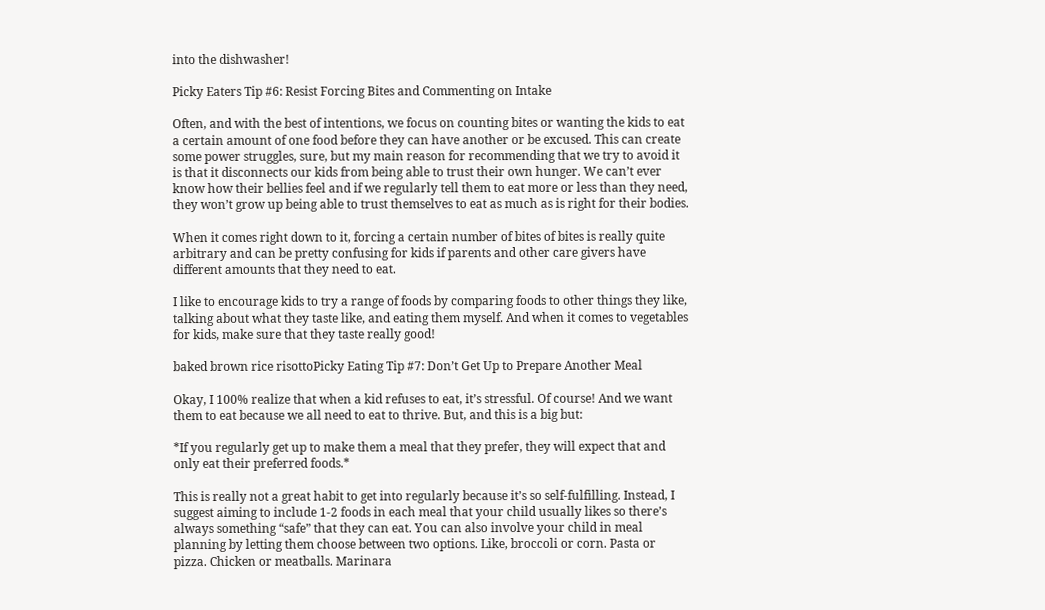into the dishwasher!

Picky Eaters Tip #6: Resist Forcing Bites and Commenting on Intake

Often, and with the best of intentions, we focus on counting bites or wanting the kids to eat a certain amount of one food before they can have another or be excused. This can create some power struggles, sure, but my main reason for recommending that we try to avoid it is that it disconnects our kids from being able to trust their own hunger. We can’t ever know how their bellies feel and if we regularly tell them to eat more or less than they need, they won’t grow up being able to trust themselves to eat as much as is right for their bodies.

When it comes right down to it, forcing a certain number of bites of bites is really quite arbitrary and can be pretty confusing for kids if parents and other care givers have different amounts that they need to eat.

I like to encourage kids to try a range of foods by comparing foods to other things they like, talking about what they taste like, and eating them myself. And when it comes to vegetables for kids, make sure that they taste really good!

baked brown rice risottoPicky Eating Tip #7: Don’t Get Up to Prepare Another Meal

Okay, I 100% realize that when a kid refuses to eat, it’s stressful. Of course! And we want them to eat because we all need to eat to thrive. But, and this is a big but:

*If you regularly get up to make them a meal that they prefer, they will expect that and only eat their preferred foods.*

This is really not a great habit to get into regularly because it’s so self-fulfilling. Instead, I suggest aiming to include 1-2 foods in each meal that your child usually likes so there’s always something “safe” that they can eat. You can also involve your child in meal planning by letting them choose between two options. Like, broccoli or corn. Pasta or pizza. Chicken or meatballs. Marinara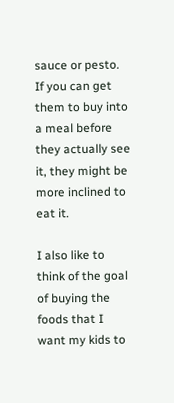sauce or pesto. If you can get them to buy into a meal before they actually see it, they might be more inclined to eat it.

I also like to think of the goal of buying the foods that I want my kids to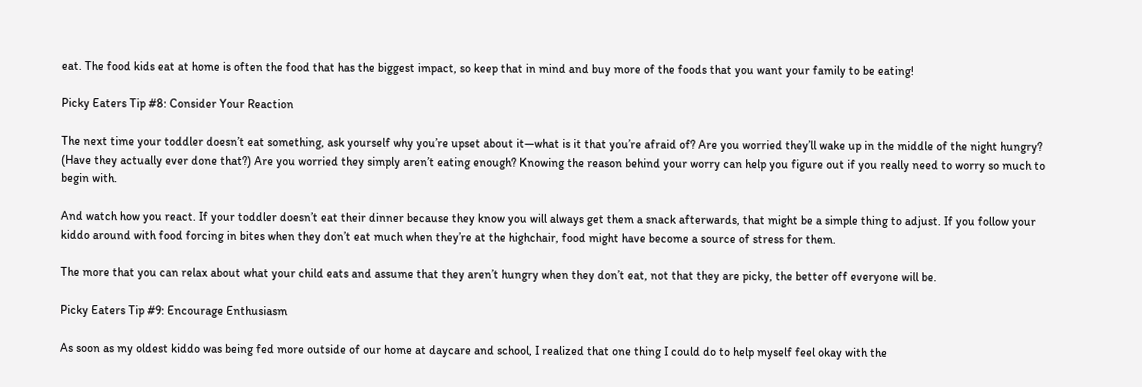eat. The food kids eat at home is often the food that has the biggest impact, so keep that in mind and buy more of the foods that you want your family to be eating!

Picky Eaters Tip #8: Consider Your Reaction

The next time your toddler doesn’t eat something, ask yourself why you’re upset about it—what is it that you’re afraid of? Are you worried they’ll wake up in the middle of the night hungry? (Have they actually ever done that?) Are you worried they simply aren’t eating enough? Knowing the reason behind your worry can help you figure out if you really need to worry so much to begin with.

And watch how you react. If your toddler doesn’t eat their dinner because they know you will always get them a snack afterwards, that might be a simple thing to adjust. If you follow your kiddo around with food forcing in bites when they don’t eat much when they’re at the highchair, food might have become a source of stress for them.

The more that you can relax about what your child eats and assume that they aren’t hungry when they don’t eat, not that they are picky, the better off everyone will be.

Picky Eaters Tip #9: Encourage Enthusiasm

As soon as my oldest kiddo was being fed more outside of our home at daycare and school, I realized that one thing I could do to help myself feel okay with the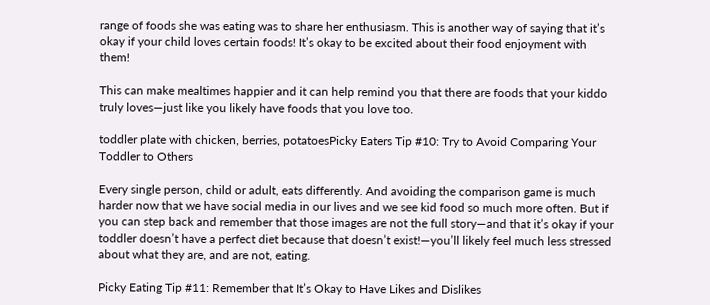range of foods she was eating was to share her enthusiasm. This is another way of saying that it’s okay if your child loves certain foods! It’s okay to be excited about their food enjoyment with them!

This can make mealtimes happier and it can help remind you that there are foods that your kiddo truly loves—just like you likely have foods that you love too.

toddler plate with chicken, berries, potatoesPicky Eaters Tip #10: Try to Avoid Comparing Your Toddler to Others

Every single person, child or adult, eats differently. And avoiding the comparison game is much harder now that we have social media in our lives and we see kid food so much more often. But if you can step back and remember that those images are not the full story—and that it’s okay if your toddler doesn’t have a perfect diet because that doesn’t exist!—you’ll likely feel much less stressed about what they are, and are not, eating.

Picky Eating Tip #11: Remember that It’s Okay to Have Likes and Dislikes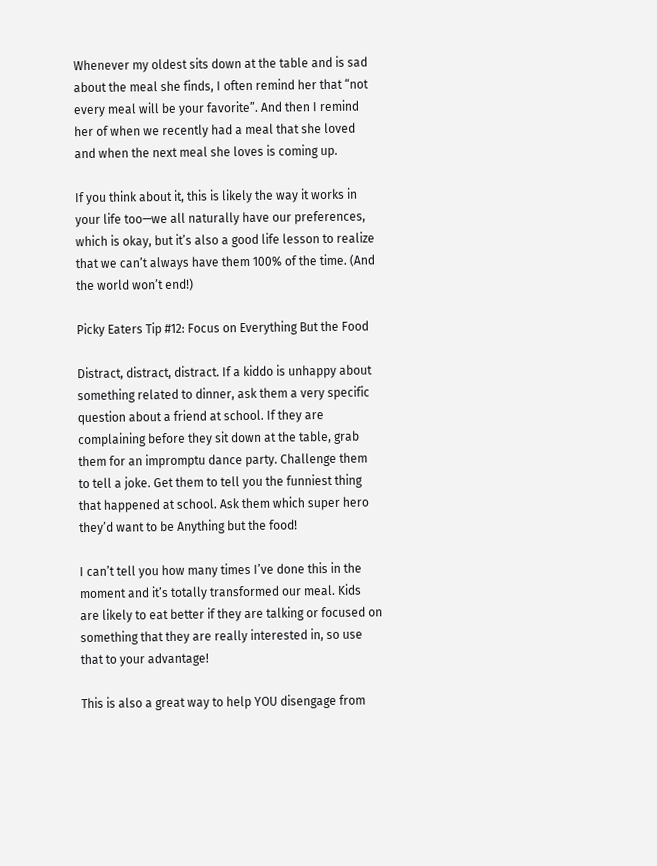Whenever my oldest sits down at the table and is sad about the meal she finds, I often remind her that “not every meal will be your favorite”. And then I remind her of when we recently had a meal that she loved and when the next meal she loves is coming up.

If you think about it, this is likely the way it works in your life too—we all naturally have our preferences, which is okay, but it’s also a good life lesson to realize that we can’t always have them 100% of the time. (And the world won’t end!)

Picky Eaters Tip #12: Focus on Everything But the Food

Distract, distract, distract. If a kiddo is unhappy about something related to dinner, ask them a very specific question about a friend at school. If they are complaining before they sit down at the table, grab them for an impromptu dance party. Challenge them to tell a joke. Get them to tell you the funniest thing that happened at school. Ask them which super hero they’d want to be Anything but the food!

I can’t tell you how many times I’ve done this in the moment and it’s totally transformed our meal. Kids are likely to eat better if they are talking or focused on something that they are really interested in, so use that to your advantage!

This is also a great way to help YOU disengage from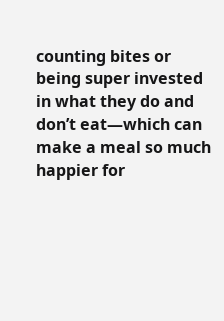counting bites or being super invested in what they do and don’t eat—which can make a meal so much happier for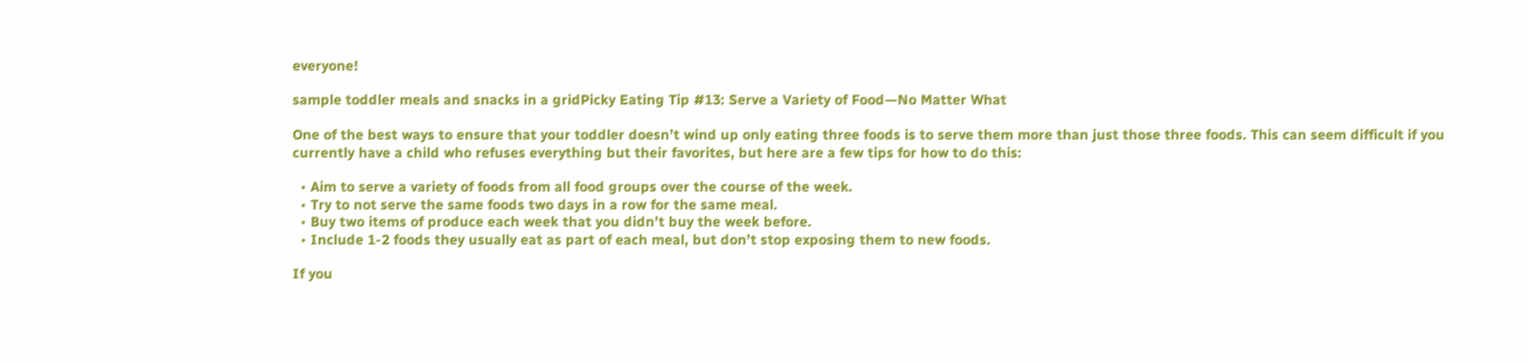everyone!

sample toddler meals and snacks in a gridPicky Eating Tip #13: Serve a Variety of Food—No Matter What

One of the best ways to ensure that your toddler doesn’t wind up only eating three foods is to serve them more than just those three foods. This can seem difficult if you currently have a child who refuses everything but their favorites, but here are a few tips for how to do this:

  • Aim to serve a variety of foods from all food groups over the course of the week.
  • Try to not serve the same foods two days in a row for the same meal.
  • Buy two items of produce each week that you didn’t buy the week before.
  • Include 1-2 foods they usually eat as part of each meal, but don’t stop exposing them to new foods.

If you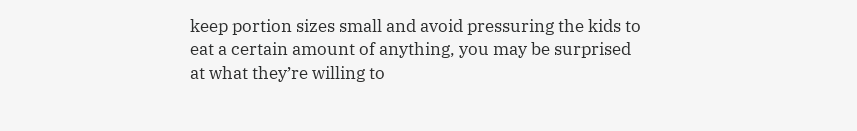keep portion sizes small and avoid pressuring the kids to eat a certain amount of anything, you may be surprised at what they’re willing to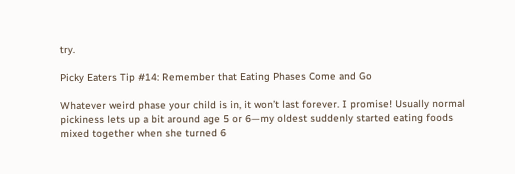try.

Picky Eaters Tip #14: Remember that Eating Phases Come and Go

Whatever weird phase your child is in, it won’t last forever. I promise! Usually normal pickiness lets up a bit around age 5 or 6—my oldest suddenly started eating foods mixed together when she turned 6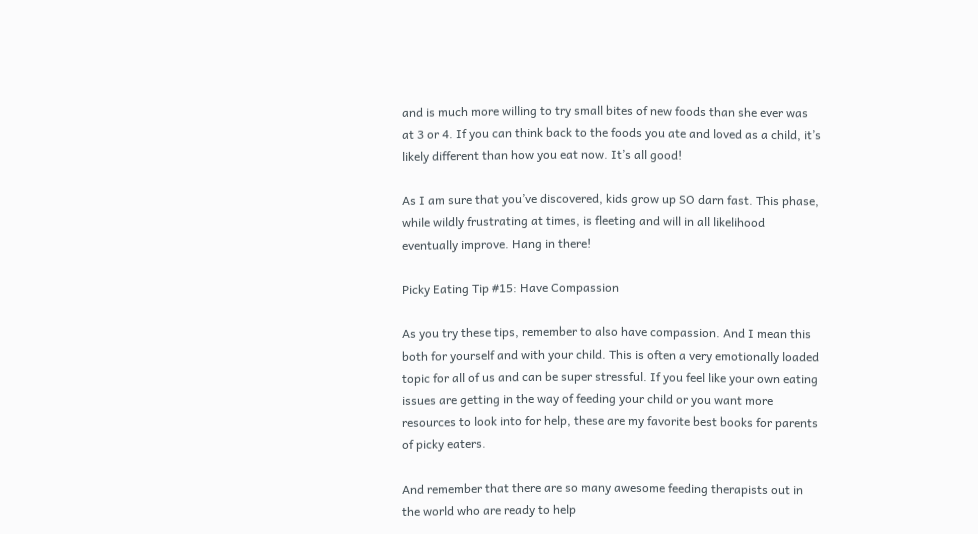and is much more willing to try small bites of new foods than she ever was at 3 or 4. If you can think back to the foods you ate and loved as a child, it’s likely different than how you eat now. It’s all good!

As I am sure that you’ve discovered, kids grow up SO darn fast. This phase, while wildly frustrating at times, is fleeting and will in all likelihood eventually improve. Hang in there!

Picky Eating Tip #15: Have Compassion

As you try these tips, remember to also have compassion. And I mean this both for yourself and with your child. This is often a very emotionally loaded topic for all of us and can be super stressful. If you feel like your own eating issues are getting in the way of feeding your child or you want more resources to look into for help, these are my favorite best books for parents of picky eaters.

And remember that there are so many awesome feeding therapists out in the world who are ready to help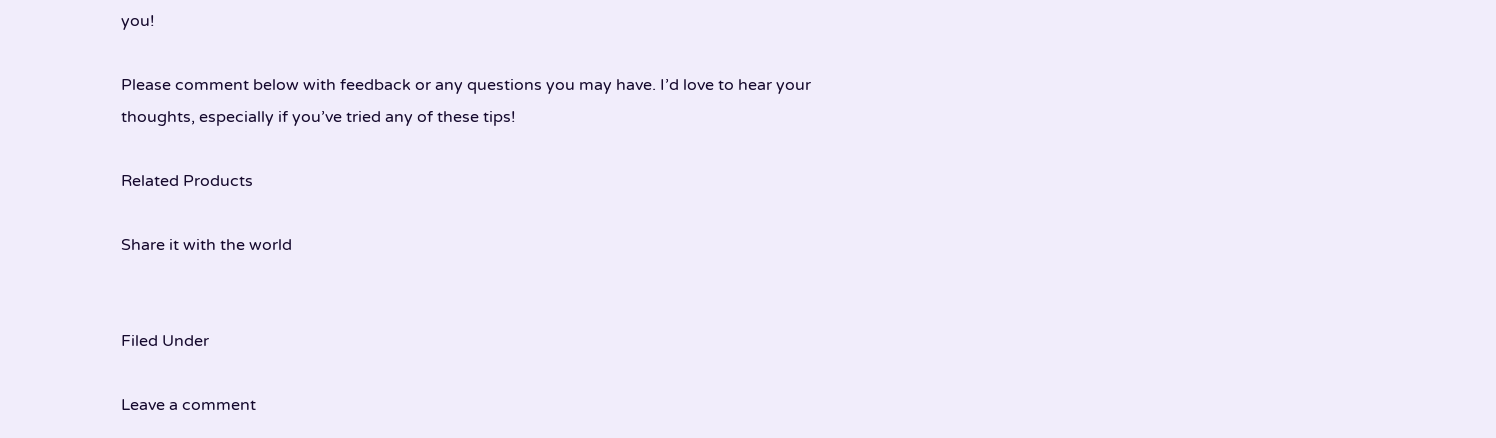you!

Please comment below with feedback or any questions you may have. I’d love to hear your thoughts, especially if you’ve tried any of these tips!

Related Products

Share it with the world


Filed Under

Leave a comment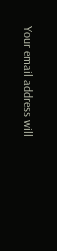Your email address will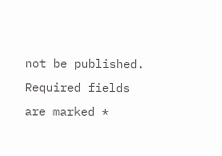not be published. Required fields are marked *